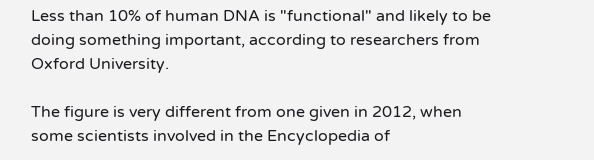Less than 10% of human DNA is "functional" and likely to be doing something important, according to researchers from Oxford University.

The figure is very different from one given in 2012, when some scientists involved in the Encyclopedia of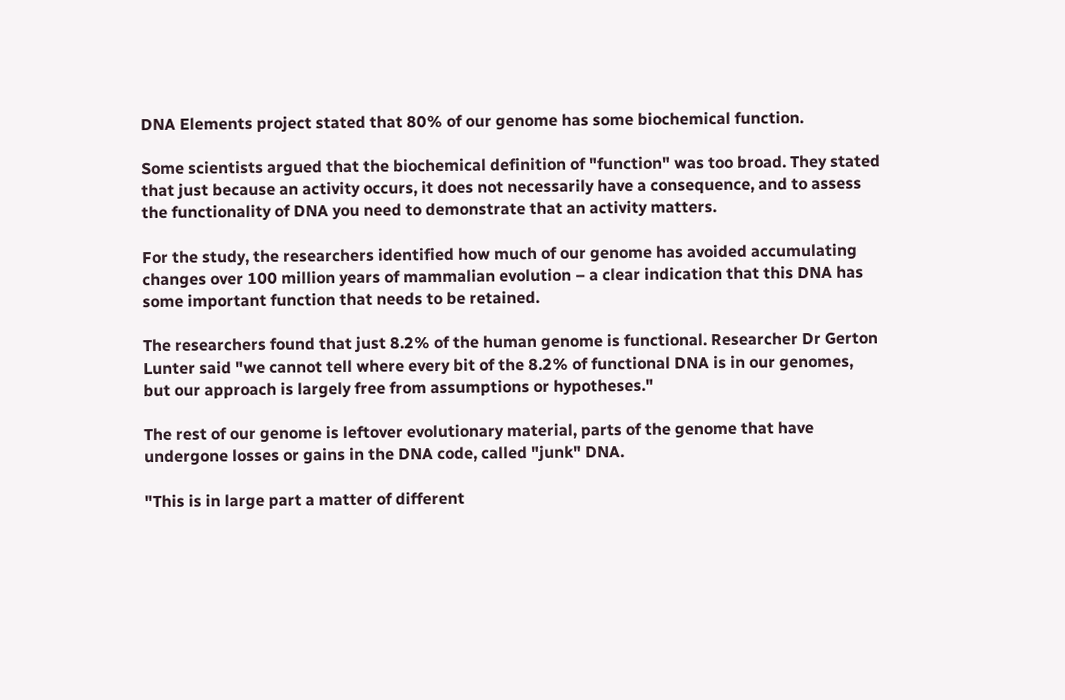DNA Elements project stated that 80% of our genome has some biochemical function.

Some scientists argued that the biochemical definition of "function" was too broad. They stated that just because an activity occurs, it does not necessarily have a consequence, and to assess the functionality of DNA you need to demonstrate that an activity matters.

For the study, the researchers identified how much of our genome has avoided accumulating changes over 100 million years of mammalian evolution – a clear indication that this DNA has some important function that needs to be retained.

The researchers found that just 8.2% of the human genome is functional. Researcher Dr Gerton Lunter said "we cannot tell where every bit of the 8.2% of functional DNA is in our genomes, but our approach is largely free from assumptions or hypotheses."

The rest of our genome is leftover evolutionary material, parts of the genome that have undergone losses or gains in the DNA code, called "junk" DNA.

"This is in large part a matter of different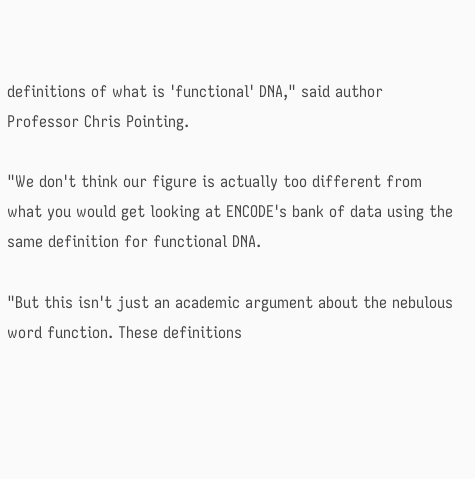definitions of what is 'functional' DNA," said author Professor Chris Pointing.

"We don't think our figure is actually too different from what you would get looking at ENCODE's bank of data using the same definition for functional DNA.

"But this isn't just an academic argument about the nebulous word function. These definitions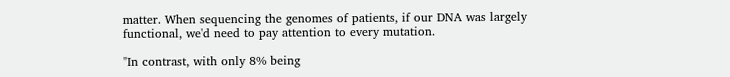matter. When sequencing the genomes of patients, if our DNA was largely functional, we'd need to pay attention to every mutation.

"In contrast, with only 8% being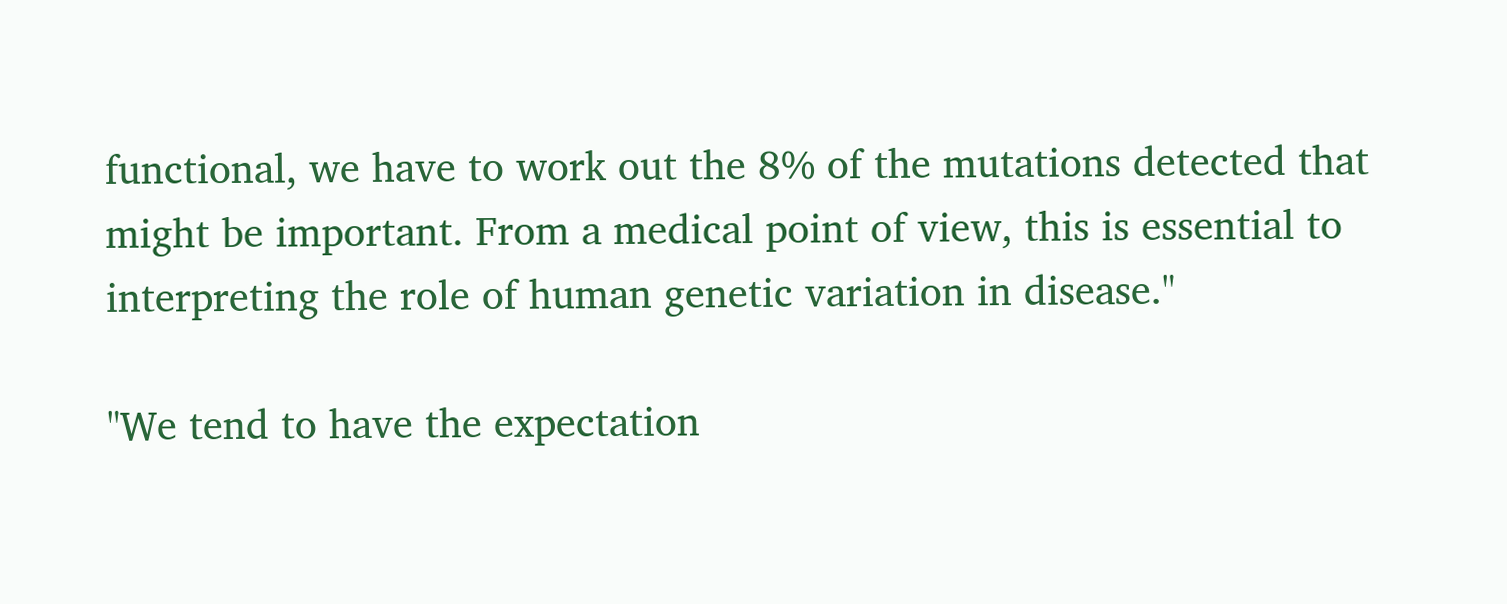functional, we have to work out the 8% of the mutations detected that might be important. From a medical point of view, this is essential to interpreting the role of human genetic variation in disease."

"We tend to have the expectation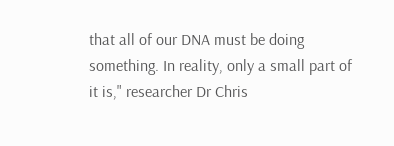that all of our DNA must be doing something. In reality, only a small part of it is," researcher Dr Chris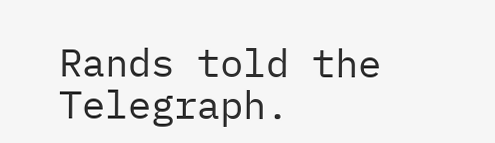Rands told the Telegraph.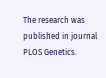The research was published in journal PLOS Genetics.